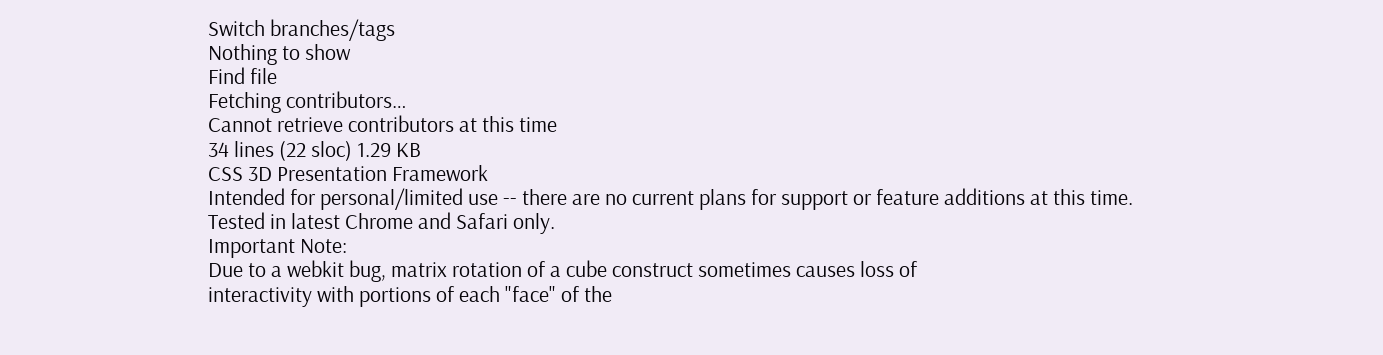Switch branches/tags
Nothing to show
Find file
Fetching contributors…
Cannot retrieve contributors at this time
34 lines (22 sloc) 1.29 KB
CSS 3D Presentation Framework
Intended for personal/limited use -- there are no current plans for support or feature additions at this time.
Tested in latest Chrome and Safari only.
Important Note:
Due to a webkit bug, matrix rotation of a cube construct sometimes causes loss of
interactivity with portions of each "face" of the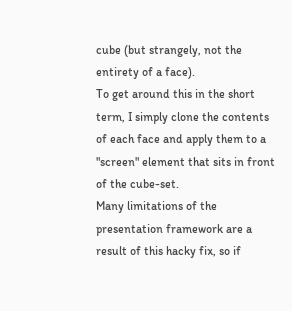cube (but strangely, not the entirety of a face).
To get around this in the short term, I simply clone the contents of each face and apply them to a
"screen" element that sits in front of the cube-set.
Many limitations of the presentation framework are a result of this hacky fix, so if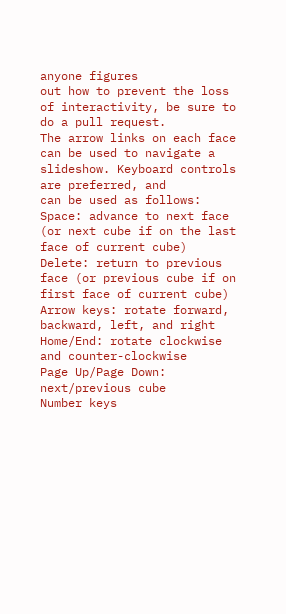anyone figures
out how to prevent the loss of interactivity, be sure to do a pull request.
The arrow links on each face can be used to navigate a slideshow. Keyboard controls are preferred, and
can be used as follows:
Space: advance to next face (or next cube if on the last face of current cube)
Delete: return to previous face (or previous cube if on first face of current cube)
Arrow keys: rotate forward, backward, left, and right
Home/End: rotate clockwise and counter-clockwise
Page Up/Page Down: next/previous cube
Number keys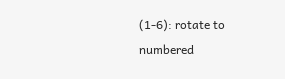(1-6): rotate to numbered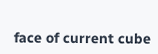face of current cube